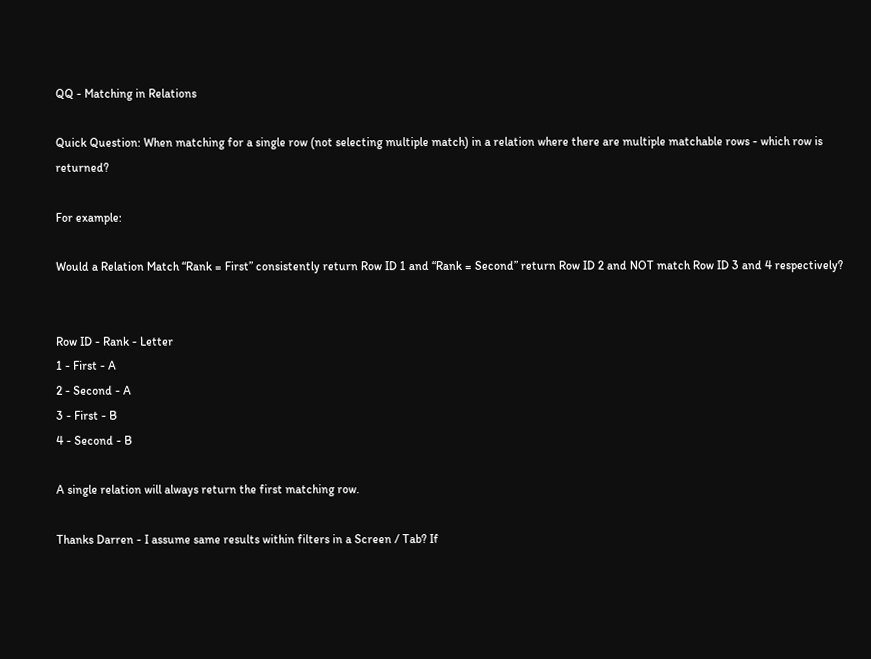QQ - Matching in Relations

Quick Question: When matching for a single row (not selecting multiple match) in a relation where there are multiple matchable rows - which row is returned?

For example:

Would a Relation Match “Rank = First” consistently return Row ID 1 and “Rank = Second” return Row ID 2 and NOT match Row ID 3 and 4 respectively?


Row ID - Rank - Letter
1 - First - A
2 - Second - A
3 - First - B
4 - Second - B

A single relation will always return the first matching row.

Thanks Darren - I assume same results within filters in a Screen / Tab? If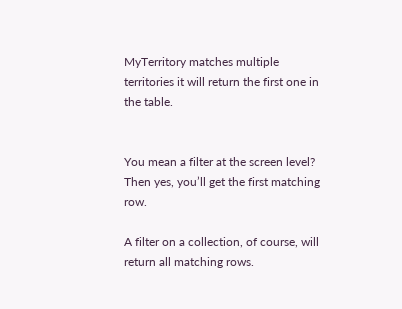MyTerritory matches multiple territories it will return the first one in the table.


You mean a filter at the screen level? Then yes, you’ll get the first matching row.

A filter on a collection, of course, will return all matching rows.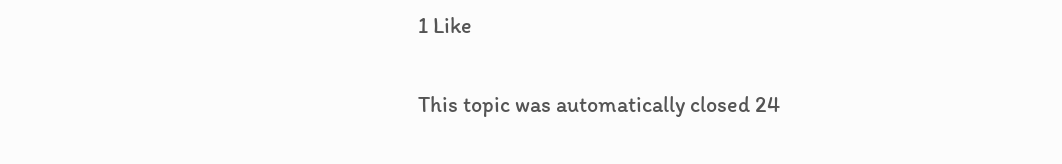1 Like

This topic was automatically closed 24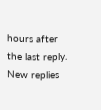hours after the last reply. New replies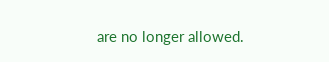are no longer allowed.